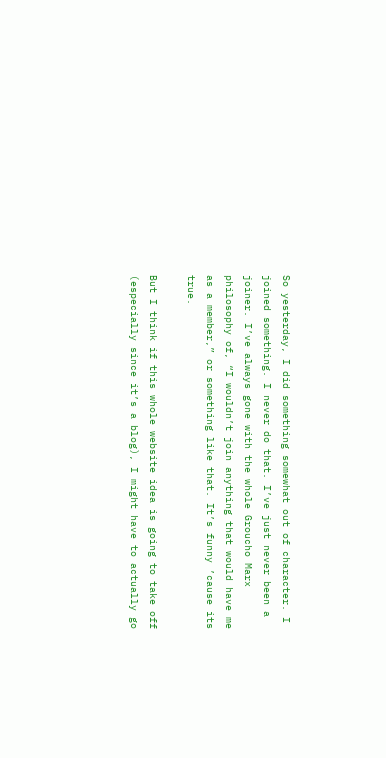So yesterday, I did something somewhat out of character. I joined something. I never do that. I’ve just never been a joiner. I’ve always gone with the whole Groucho Marx philosophy of, “I wouldn’t join anything that would have me as a member,” or something like that. It’s funny ’cause its true.

But I think if this whole website idea is going to take off (especially since it’s a blog), I might have to actually go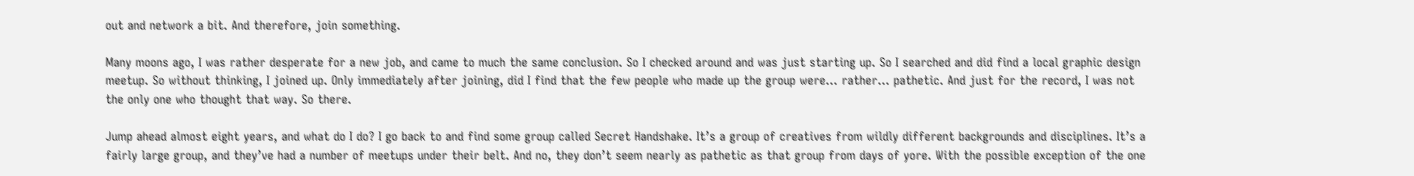out and network a bit. And therefore, join something.

Many moons ago, I was rather desperate for a new job, and came to much the same conclusion. So I checked around and was just starting up. So I searched and did find a local graphic design meetup. So without thinking, I joined up. Only immediately after joining, did I find that the few people who made up the group were… rather… pathetic. And just for the record, I was not the only one who thought that way. So there.

Jump ahead almost eight years, and what do I do? I go back to and find some group called Secret Handshake. It’s a group of creatives from wildly different backgrounds and disciplines. It’s a fairly large group, and they’ve had a number of meetups under their belt. And no, they don’t seem nearly as pathetic as that group from days of yore. With the possible exception of the one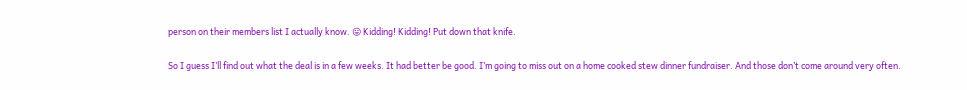person on their members list I actually know. 😛 Kidding! Kidding! Put down that knife.

So I guess I’ll find out what the deal is in a few weeks. It had better be good. I’m going to miss out on a home cooked stew dinner fundraiser. And those don’t come around very often.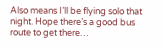Also means I’ll be flying solo that night. Hope there’s a good bus route to get there…